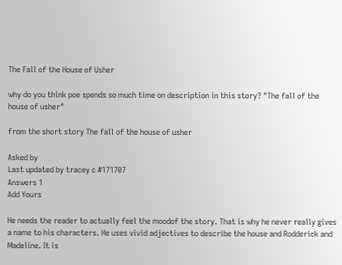The Fall of the House of Usher

why do you think poe spends so much time on description in this story? "The fall of the house of usher"

from the short story The fall of the house of usher

Asked by
Last updated by tracey c #171707
Answers 1
Add Yours

He needs the reader to actually feel the moodof the story. That is why he never really gives a name to his characters. He uses vivid adjectives to describe the house and Rodderick and Madeline. It is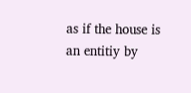as if the house is an entitiy by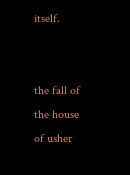itself.


the fall of the house of usher